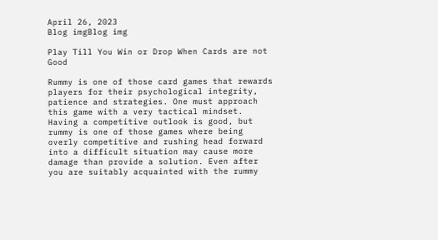April 26, 2023
Blog imgBlog img

Play Till You Win or Drop When Cards are not Good

Rummy is one of those card games that rewards players for their psychological integrity, patience and strategies. One must approach this game with a very tactical mindset. Having a competitive outlook is good, but rummy is one of those games where being overly competitive and rushing head forward into a difficult situation may cause more damage than provide a solution. Even after you are suitably acquainted with the rummy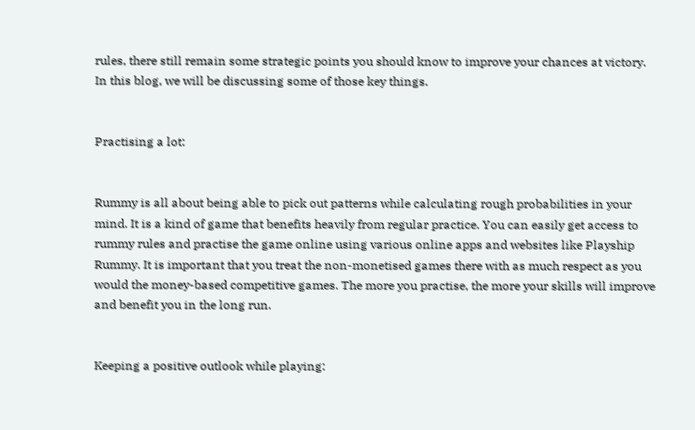rules, there still remain some strategic points you should know to improve your chances at victory. In this blog, we will be discussing some of those key things.


Practising a lot:


Rummy is all about being able to pick out patterns while calculating rough probabilities in your mind. It is a kind of game that benefits heavily from regular practice. You can easily get access to rummy rules and practise the game online using various online apps and websites like Playship Rummy. It is important that you treat the non-monetised games there with as much respect as you would the money-based competitive games. The more you practise, the more your skills will improve and benefit you in the long run.


Keeping a positive outlook while playing: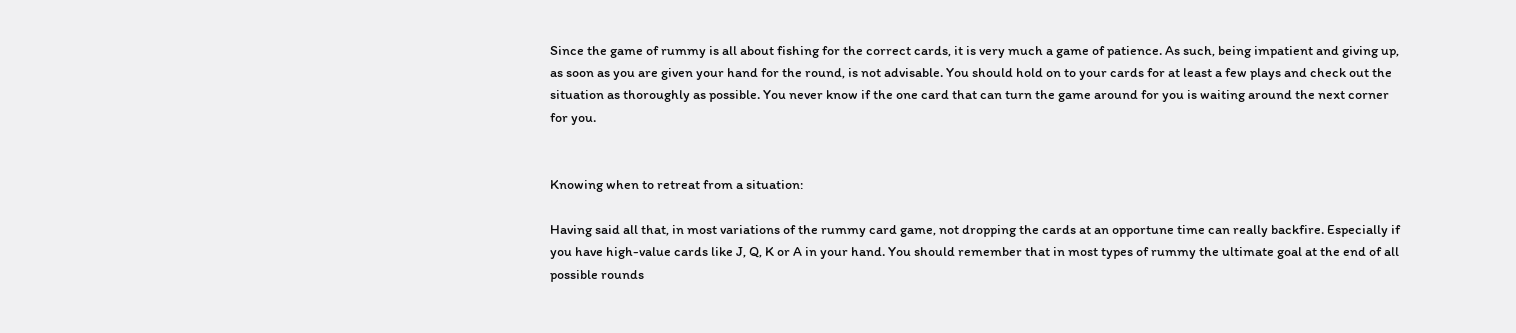Since the game of rummy is all about fishing for the correct cards, it is very much a game of patience. As such, being impatient and giving up, as soon as you are given your hand for the round, is not advisable. You should hold on to your cards for at least a few plays and check out the situation as thoroughly as possible. You never know if the one card that can turn the game around for you is waiting around the next corner for you.


Knowing when to retreat from a situation:

Having said all that, in most variations of the rummy card game, not dropping the cards at an opportune time can really backfire. Especially if you have high-value cards like J, Q, K or A in your hand. You should remember that in most types of rummy the ultimate goal at the end of all possible rounds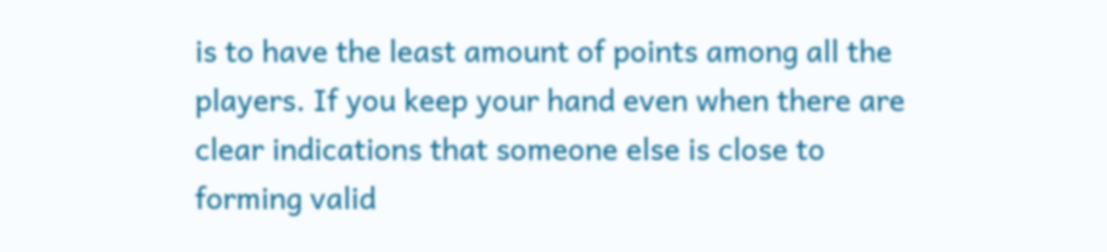is to have the least amount of points among all the players. If you keep your hand even when there are clear indications that someone else is close to forming valid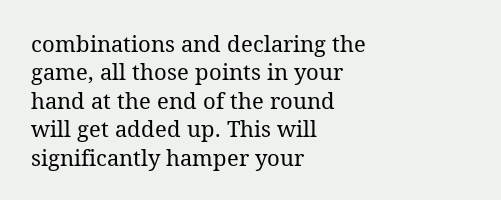combinations and declaring the game, all those points in your hand at the end of the round will get added up. This will significantly hamper your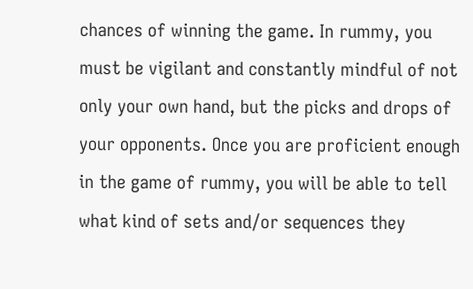chances of winning the game. In rummy, you must be vigilant and constantly mindful of not only your own hand, but the picks and drops of your opponents. Once you are proficient enough in the game of rummy, you will be able to tell what kind of sets and/or sequences they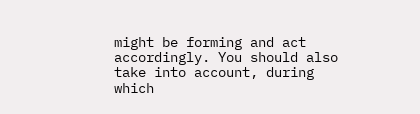might be forming and act accordingly. You should also take into account, during which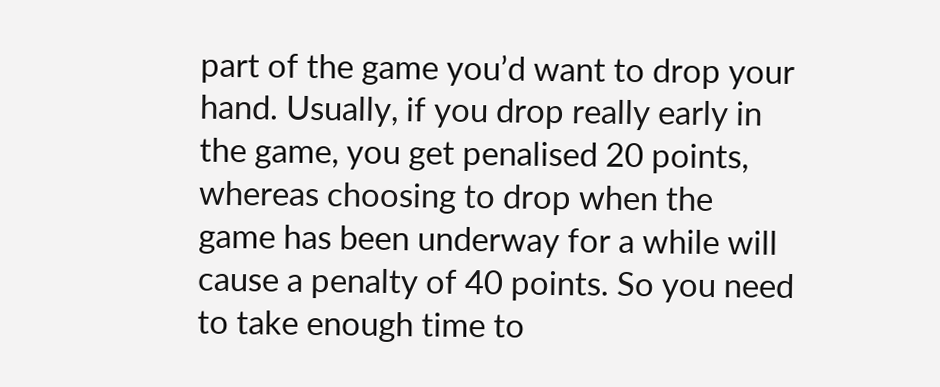part of the game you’d want to drop your hand. Usually, if you drop really early in the game, you get penalised 20 points, whereas choosing to drop when the game has been underway for a while will cause a penalty of 40 points. So you need to take enough time to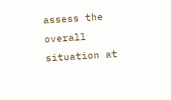assess the overall situation at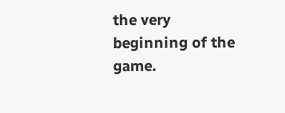the very beginning of the game.